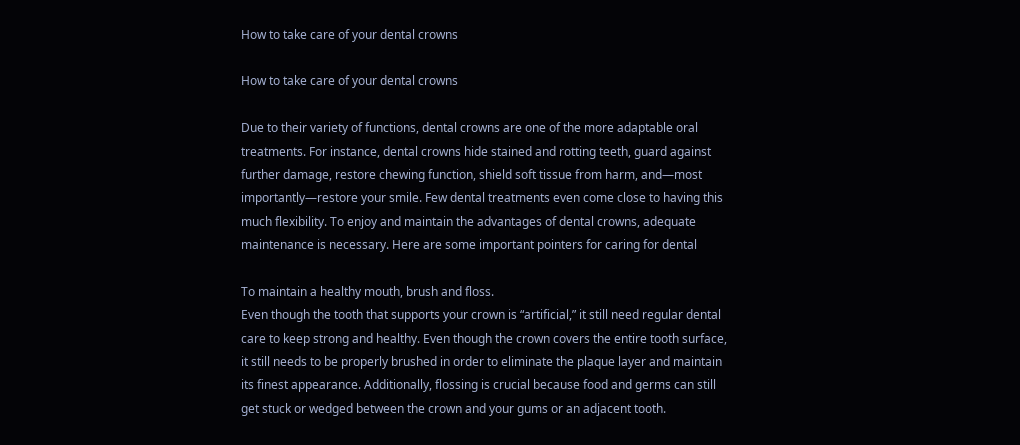How to take care of your dental crowns

How to take care of your dental crowns

Due to their variety of functions, dental crowns are one of the more adaptable oral
treatments. For instance, dental crowns hide stained and rotting teeth, guard against
further damage, restore chewing function, shield soft tissue from harm, and—most
importantly—restore your smile. Few dental treatments even come close to having this
much flexibility. To enjoy and maintain the advantages of dental crowns, adequate
maintenance is necessary. Here are some important pointers for caring for dental

To maintain a healthy mouth, brush and floss.
Even though the tooth that supports your crown is “artificial,” it still need regular dental
care to keep strong and healthy. Even though the crown covers the entire tooth surface,
it still needs to be properly brushed in order to eliminate the plaque layer and maintain
its finest appearance. Additionally, flossing is crucial because food and germs can still
get stuck or wedged between the crown and your gums or an adjacent tooth.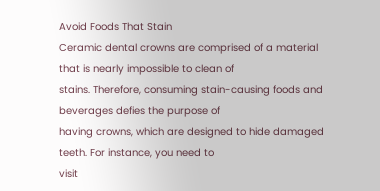Avoid Foods That Stain
Ceramic dental crowns are comprised of a material that is nearly impossible to clean of
stains. Therefore, consuming stain-causing foods and beverages defies the purpose of
having crowns, which are designed to hide damaged teeth. For instance, you need to
visit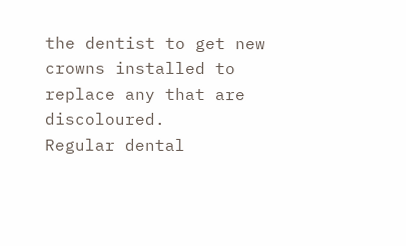the dentist to get new crowns installed to replace any that are discoloured.
Regular dental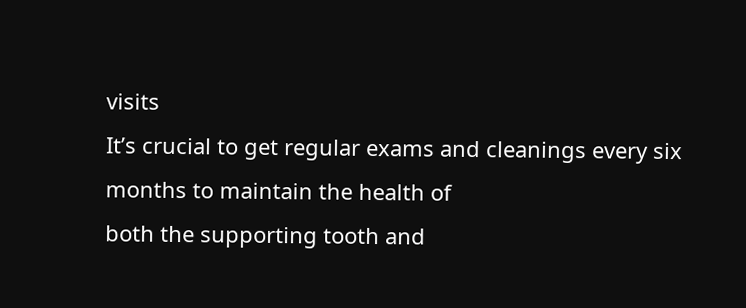visits
It’s crucial to get regular exams and cleanings every six months to maintain the health of
both the supporting tooth and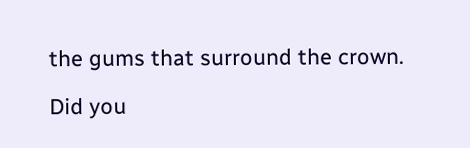the gums that surround the crown.

Did you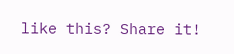like this? Share it!